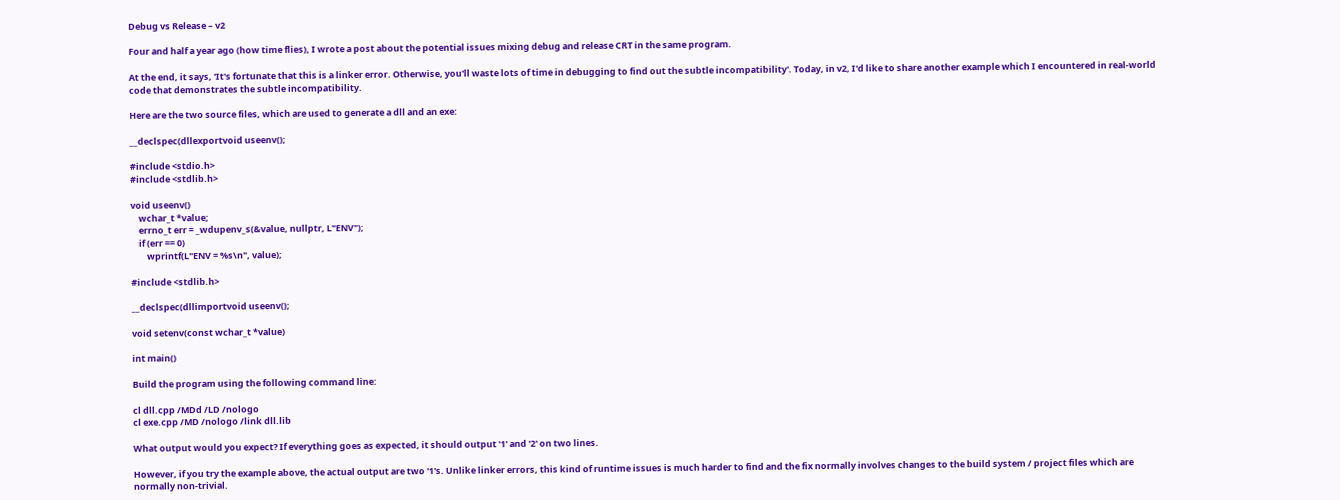Debug vs Release – v2

Four and half a year ago (how time flies), I wrote a post about the potential issues mixing debug and release CRT in the same program.

At the end, it says, 'It's fortunate that this is a linker error. Otherwise, you'll waste lots of time in debugging to find out the subtle incompatibility'. Today, in v2, I'd like to share another example which I encountered in real-world code that demonstrates the subtle incompatibility.

Here are the two source files, which are used to generate a dll and an exe:

__declspec(dllexportvoid useenv();

#include <stdio.h>
#include <stdlib.h>

void useenv()
    wchar_t *value;
    errno_t err = _wdupenv_s(&value, nullptr, L"ENV");
    if (err == 0)
        wprintf(L"ENV = %s\n", value);

#include <stdlib.h>

__declspec(dllimportvoid useenv();

void setenv(const wchar_t *value)

int main()

Build the program using the following command line:

cl dll.cpp /MDd /LD /nologo
cl exe.cpp /MD /nologo /link dll.lib

What output would you expect? If everything goes as expected, it should output '1' and '2' on two lines.

However, if you try the example above, the actual output are two '1's. Unlike linker errors, this kind of runtime issues is much harder to find and the fix normally involves changes to the build system / project files which are normally non-trivial.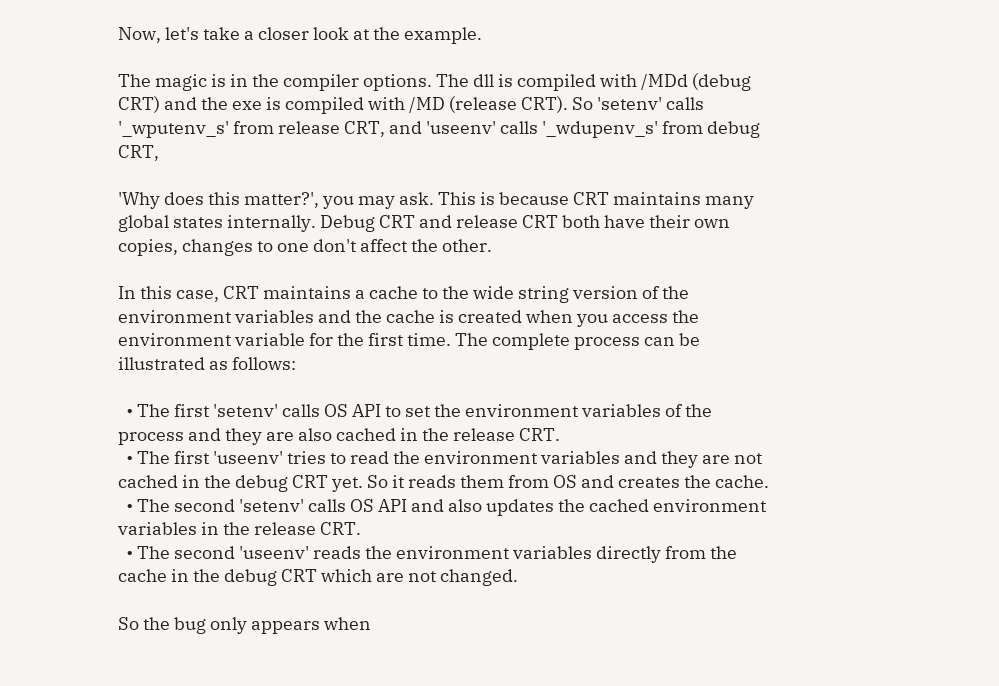Now, let's take a closer look at the example.

The magic is in the compiler options. The dll is compiled with /MDd (debug CRT) and the exe is compiled with /MD (release CRT). So 'setenv' calls '_wputenv_s' from release CRT, and 'useenv' calls '_wdupenv_s' from debug CRT,

'Why does this matter?', you may ask. This is because CRT maintains many global states internally. Debug CRT and release CRT both have their own copies, changes to one don't affect the other.

In this case, CRT maintains a cache to the wide string version of the environment variables and the cache is created when you access the environment variable for the first time. The complete process can be illustrated as follows:

  • The first 'setenv' calls OS API to set the environment variables of the process and they are also cached in the release CRT.
  • The first 'useenv' tries to read the environment variables and they are not cached in the debug CRT yet. So it reads them from OS and creates the cache.
  • The second 'setenv' calls OS API and also updates the cached environment variables in the release CRT.
  • The second 'useenv' reads the environment variables directly from the cache in the debug CRT which are not changed.

So the bug only appears when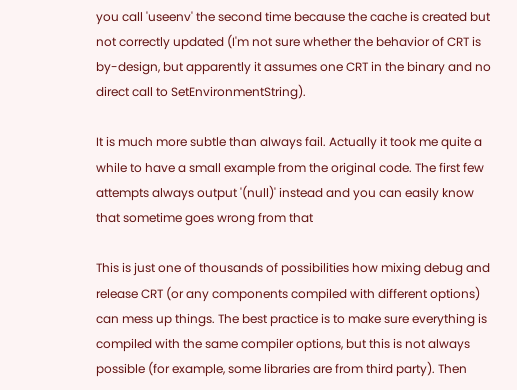you call 'useenv' the second time because the cache is created but not correctly updated (I'm not sure whether the behavior of CRT is by-design, but apparently it assumes one CRT in the binary and no direct call to SetEnvironmentString).

It is much more subtle than always fail. Actually it took me quite a while to have a small example from the original code. The first few attempts always output '(null)' instead and you can easily know that sometime goes wrong from that

This is just one of thousands of possibilities how mixing debug and release CRT (or any components compiled with different options) can mess up things. The best practice is to make sure everything is compiled with the same compiler options, but this is not always possible (for example, some libraries are from third party). Then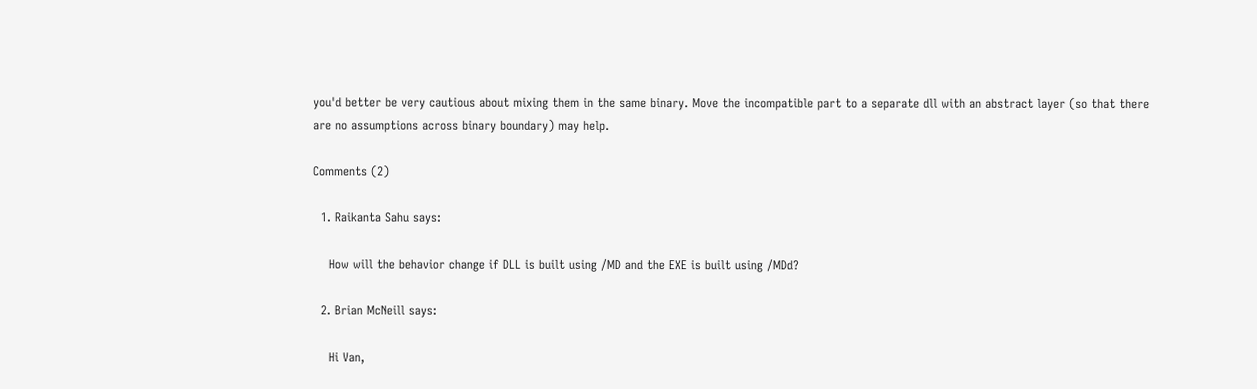you'd better be very cautious about mixing them in the same binary. Move the incompatible part to a separate dll with an abstract layer (so that there are no assumptions across binary boundary) may help.

Comments (2)

  1. Raikanta Sahu says:

    How will the behavior change if DLL is built using /MD and the EXE is built using /MDd?

  2. Brian McNeill says:

    Hi Van,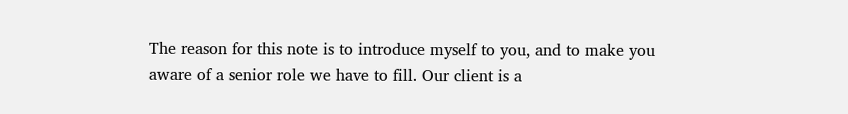The reason for this note is to introduce myself to you, and to make you aware of a senior role we have to fill. Our client is a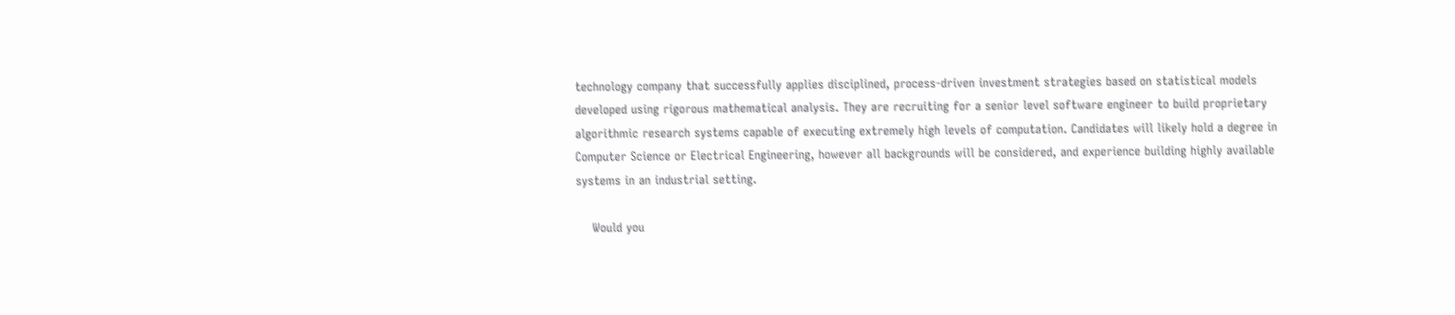technology company that successfully applies disciplined, process-driven investment strategies based on statistical models developed using rigorous mathematical analysis. They are recruiting for a senior level software engineer to build proprietary algorithmic research systems capable of executing extremely high levels of computation. Candidates will likely hold a degree in Computer Science or Electrical Engineering, however all backgrounds will be considered, and experience building highly available systems in an industrial setting.

    Would you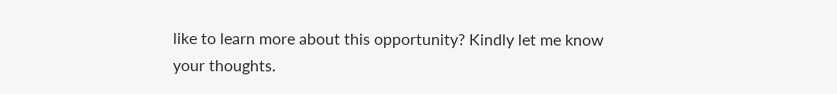like to learn more about this opportunity? Kindly let me know your thoughts.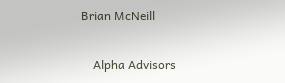Brian McNeill

    Alpha Advisors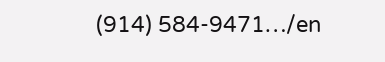(914) 584-9471…/en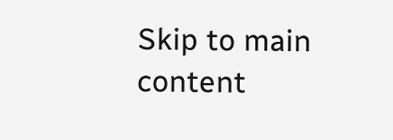Skip to main content